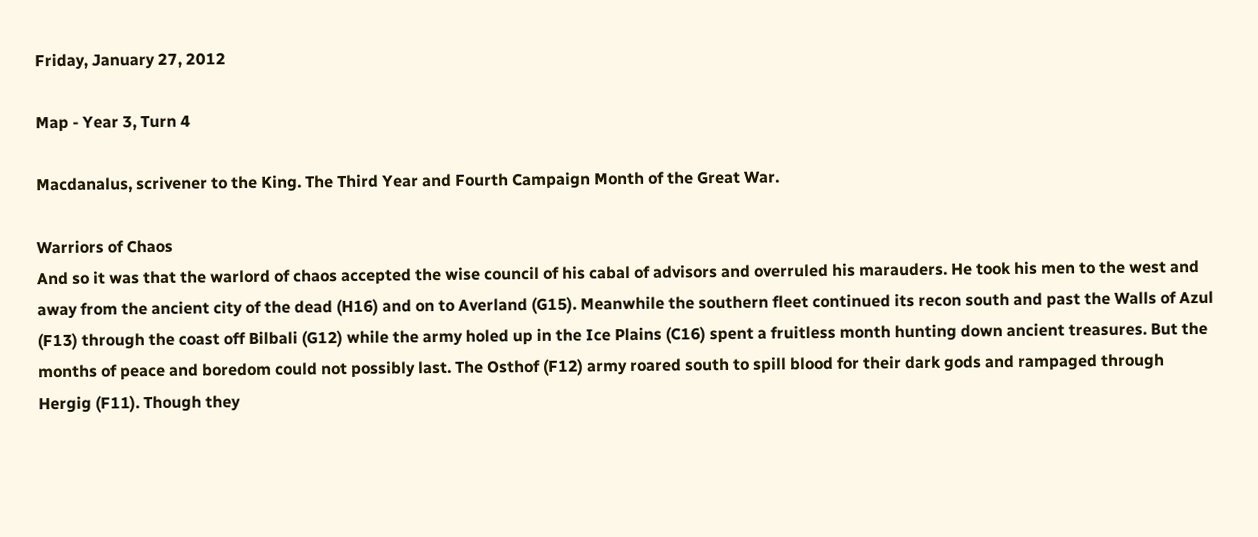Friday, January 27, 2012

Map - Year 3, Turn 4

Macdanalus, scrivener to the King. The Third Year and Fourth Campaign Month of the Great War.

Warriors of Chaos
And so it was that the warlord of chaos accepted the wise council of his cabal of advisors and overruled his marauders. He took his men to the west and away from the ancient city of the dead (H16) and on to Averland (G15). Meanwhile the southern fleet continued its recon south and past the Walls of Azul (F13) through the coast off Bilbali (G12) while the army holed up in the Ice Plains (C16) spent a fruitless month hunting down ancient treasures. But the months of peace and boredom could not possibly last. The Osthof (F12) army roared south to spill blood for their dark gods and rampaged through Hergig (F11). Though they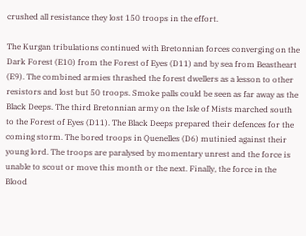crushed all resistance they lost 150 troops in the effort.

The Kurgan tribulations continued with Bretonnian forces converging on the Dark Forest (E10) from the Forest of Eyes (D11) and by sea from Beastheart (E9). The combined armies thrashed the forest dwellers as a lesson to other resistors and lost but 50 troops. Smoke palls could be seen as far away as the Black Deeps. The third Bretonnian army on the Isle of Mists marched south to the Forest of Eyes (D11). The Black Deeps prepared their defences for the coming storm. The bored troops in Quenelles (D6) mutinied against their young lord. The troops are paralysed by momentary unrest and the force is unable to scout or move this month or the next. Finally, the force in the Blood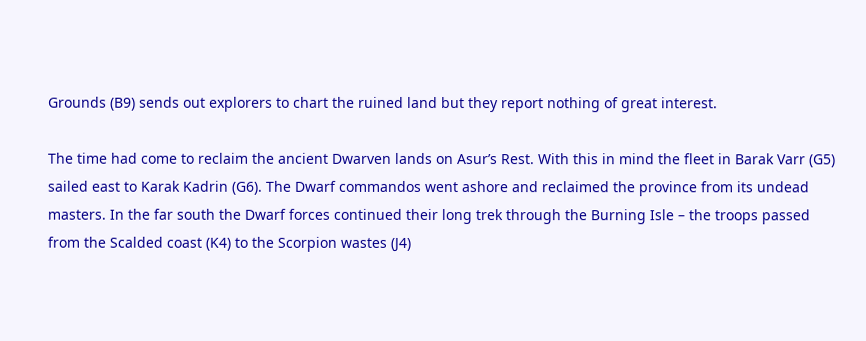Grounds (B9) sends out explorers to chart the ruined land but they report nothing of great interest.

The time had come to reclaim the ancient Dwarven lands on Asur’s Rest. With this in mind the fleet in Barak Varr (G5) sailed east to Karak Kadrin (G6). The Dwarf commandos went ashore and reclaimed the province from its undead masters. In the far south the Dwarf forces continued their long trek through the Burning Isle – the troops passed from the Scalded coast (K4) to the Scorpion wastes (J4)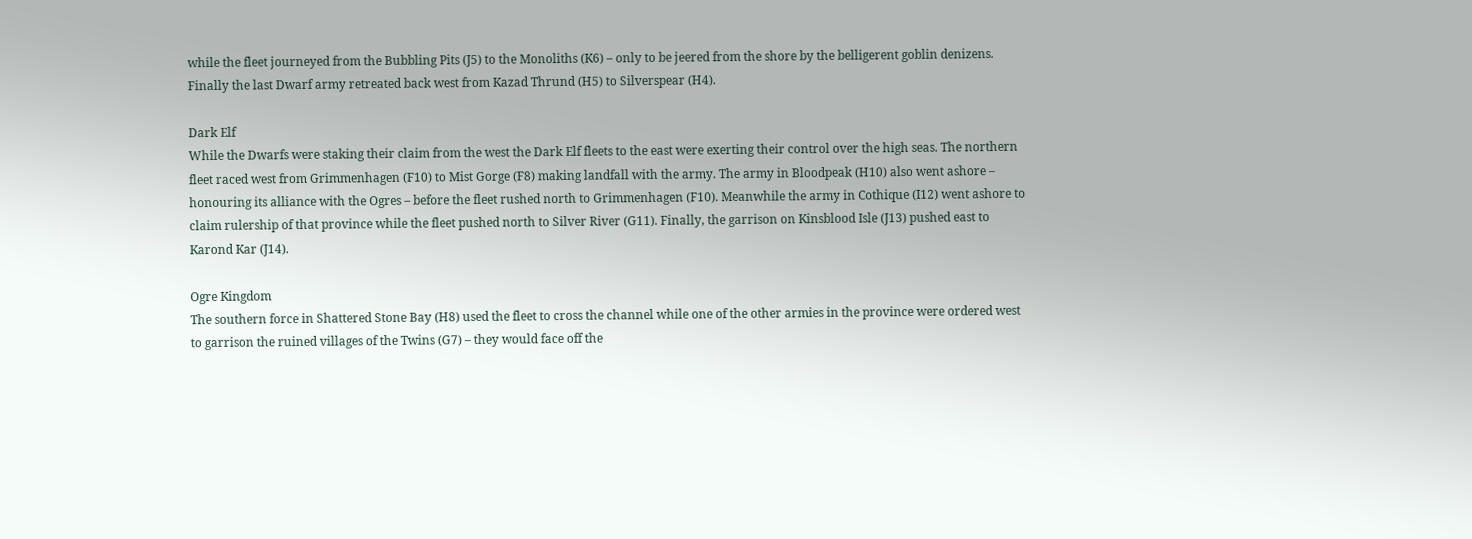while the fleet journeyed from the Bubbling Pits (J5) to the Monoliths (K6) – only to be jeered from the shore by the belligerent goblin denizens. Finally the last Dwarf army retreated back west from Kazad Thrund (H5) to Silverspear (H4).

Dark Elf
While the Dwarfs were staking their claim from the west the Dark Elf fleets to the east were exerting their control over the high seas. The northern fleet raced west from Grimmenhagen (F10) to Mist Gorge (F8) making landfall with the army. The army in Bloodpeak (H10) also went ashore – honouring its alliance with the Ogres – before the fleet rushed north to Grimmenhagen (F10). Meanwhile the army in Cothique (I12) went ashore to claim rulership of that province while the fleet pushed north to Silver River (G11). Finally, the garrison on Kinsblood Isle (J13) pushed east to Karond Kar (J14).

Ogre Kingdom
The southern force in Shattered Stone Bay (H8) used the fleet to cross the channel while one of the other armies in the province were ordered west to garrison the ruined villages of the Twins (G7) – they would face off the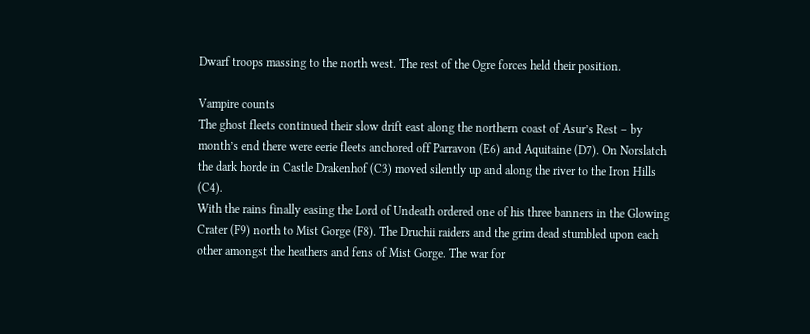Dwarf troops massing to the north west. The rest of the Ogre forces held their position.

Vampire counts
The ghost fleets continued their slow drift east along the northern coast of Asur’s Rest – by month’s end there were eerie fleets anchored off Parravon (E6) and Aquitaine (D7). On Norslatch the dark horde in Castle Drakenhof (C3) moved silently up and along the river to the Iron Hills (C4).
With the rains finally easing the Lord of Undeath ordered one of his three banners in the Glowing Crater (F9) north to Mist Gorge (F8). The Druchii raiders and the grim dead stumbled upon each other amongst the heathers and fens of Mist Gorge. The war for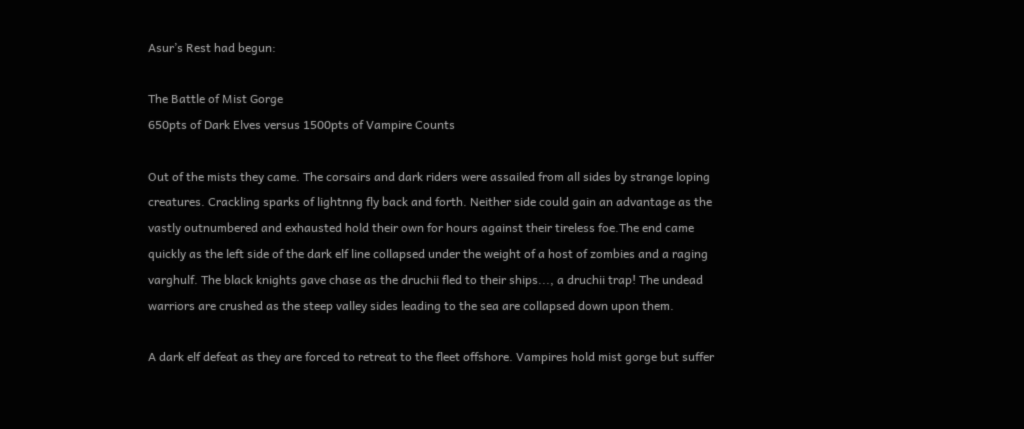Asur’s Rest had begun:

The Battle of Mist Gorge
650pts of Dark Elves versus 1500pts of Vampire Counts

Out of the mists they came. The corsairs and dark riders were assailed from all sides by strange loping creatures. Crackling sparks of lightnng fly back and forth. Neither side could gain an advantage as the vastly outnumbered and exhausted hold their own for hours against their tireless foe.The end came quickly as the left side of the dark elf line collapsed under the weight of a host of zombies and a raging varghulf. The black knights gave chase as the druchii fled to their ships..., a druchii trap! The undead warriors are crushed as the steep valley sides leading to the sea are collapsed down upon them.

A dark elf defeat as they are forced to retreat to the fleet offshore. Vampires hold mist gorge but suffer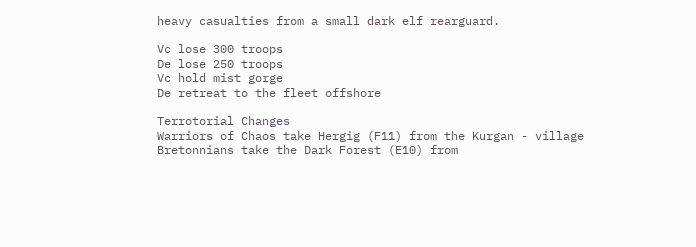heavy casualties from a small dark elf rearguard.

Vc lose 300 troops
De lose 250 troops
Vc hold mist gorge
De retreat to the fleet offshore

Terrotorial Changes
Warriors of Chaos take Hergig (F11) from the Kurgan - village
Bretonnians take the Dark Forest (E10) from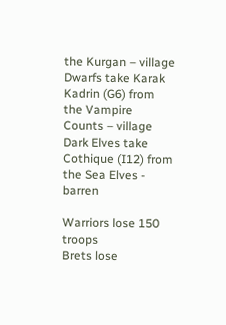the Kurgan – village
Dwarfs take Karak Kadrin (G6) from the Vampire Counts – village
Dark Elves take Cothique (I12) from the Sea Elves - barren

Warriors lose 150 troops
Brets lose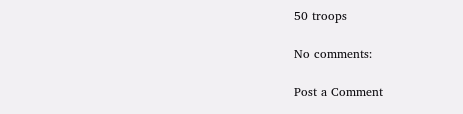50 troops

No comments:

Post a Comment